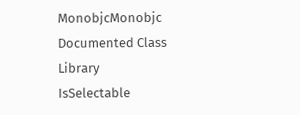MonobjcMonobjc Documented Class Library
IsSelectable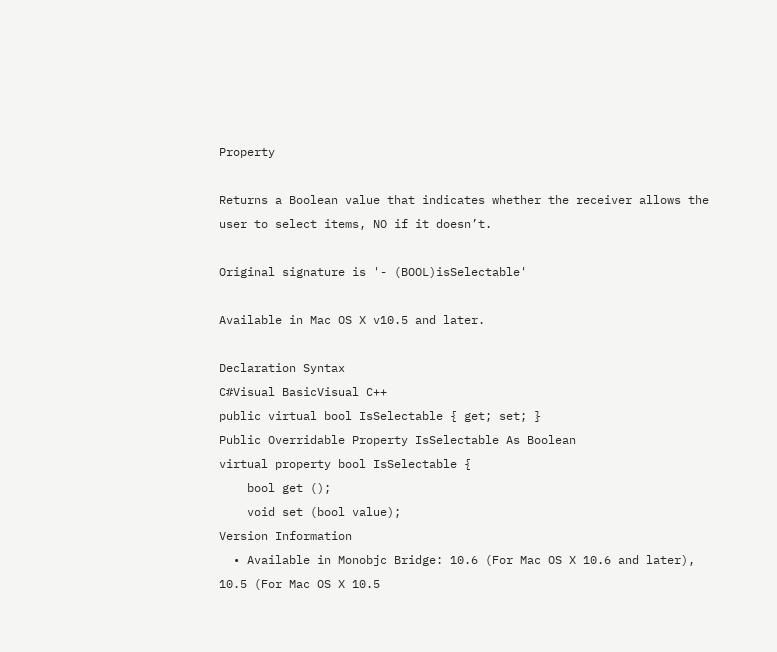Property

Returns a Boolean value that indicates whether the receiver allows the user to select items, NO if it doesn’t.

Original signature is '- (BOOL)isSelectable'

Available in Mac OS X v10.5 and later.

Declaration Syntax
C#Visual BasicVisual C++
public virtual bool IsSelectable { get; set; }
Public Overridable Property IsSelectable As Boolean
virtual property bool IsSelectable {
    bool get ();
    void set (bool value);
Version Information
  • Available in Monobjc Bridge: 10.6 (For Mac OS X 10.6 and later), 10.5 (For Mac OS X 10.5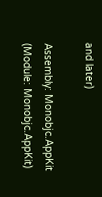and later)

Assembly: Monobjc.AppKit (Module: Monobjc.AppKit)